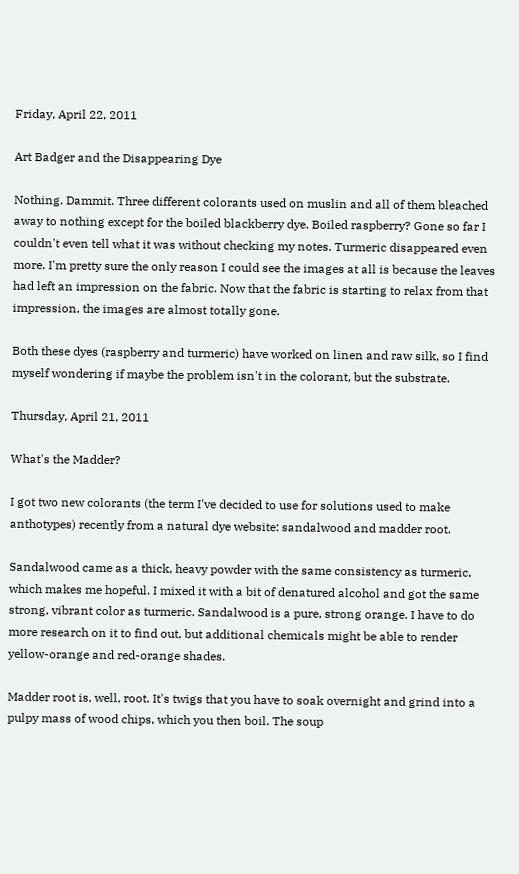Friday, April 22, 2011

Art Badger and the Disappearing Dye

Nothing. Dammit. Three different colorants used on muslin and all of them bleached away to nothing except for the boiled blackberry dye. Boiled raspberry? Gone so far I couldn't even tell what it was without checking my notes. Turmeric disappeared even more. I'm pretty sure the only reason I could see the images at all is because the leaves had left an impression on the fabric. Now that the fabric is starting to relax from that impression, the images are almost totally gone.

Both these dyes (raspberry and turmeric) have worked on linen and raw silk, so I find myself wondering if maybe the problem isn't in the colorant, but the substrate.

Thursday, April 21, 2011

What's the Madder?

I got two new colorants (the term I've decided to use for solutions used to make anthotypes) recently from a natural dye website: sandalwood and madder root.

Sandalwood came as a thick, heavy powder with the same consistency as turmeric, which makes me hopeful. I mixed it with a bit of denatured alcohol and got the same strong, vibrant color as turmeric. Sandalwood is a pure, strong orange. I have to do more research on it to find out, but additional chemicals might be able to render yellow-orange and red-orange shades.

Madder root is, well, root. It's twigs that you have to soak overnight and grind into a pulpy mass of wood chips, which you then boil. The soup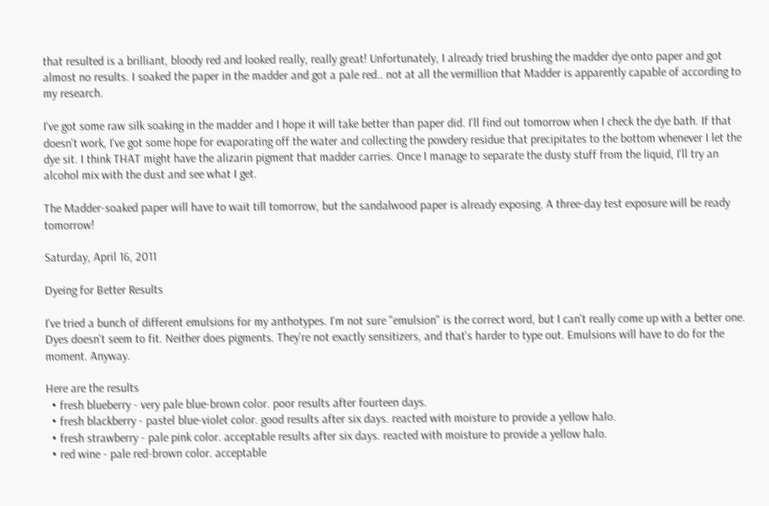that resulted is a brilliant, bloody red and looked really, really great! Unfortunately, I already tried brushing the madder dye onto paper and got almost no results. I soaked the paper in the madder and got a pale red.. not at all the vermillion that Madder is apparently capable of according to my research.

I've got some raw silk soaking in the madder and I hope it will take better than paper did. I'll find out tomorrow when I check the dye bath. If that doesn't work, I've got some hope for evaporating off the water and collecting the powdery residue that precipitates to the bottom whenever I let the dye sit. I think THAT might have the alizarin pigment that madder carries. Once I manage to separate the dusty stuff from the liquid, I'll try an alcohol mix with the dust and see what I get.

The Madder-soaked paper will have to wait till tomorrow, but the sandalwood paper is already exposing. A three-day test exposure will be ready tomorrow!

Saturday, April 16, 2011

Dyeing for Better Results

I've tried a bunch of different emulsions for my anthotypes. I'm not sure "emulsion" is the correct word, but I can't really come up with a better one. Dyes doesn't seem to fit. Neither does pigments. They're not exactly sensitizers, and that's harder to type out. Emulsions will have to do for the moment. Anyway.

Here are the results
  • fresh blueberry - very pale blue-brown color. poor results after fourteen days.
  • fresh blackberry - pastel blue-violet color. good results after six days. reacted with moisture to provide a yellow halo.
  • fresh strawberry - pale pink color. acceptable results after six days. reacted with moisture to provide a yellow halo.
  • red wine - pale red-brown color. acceptable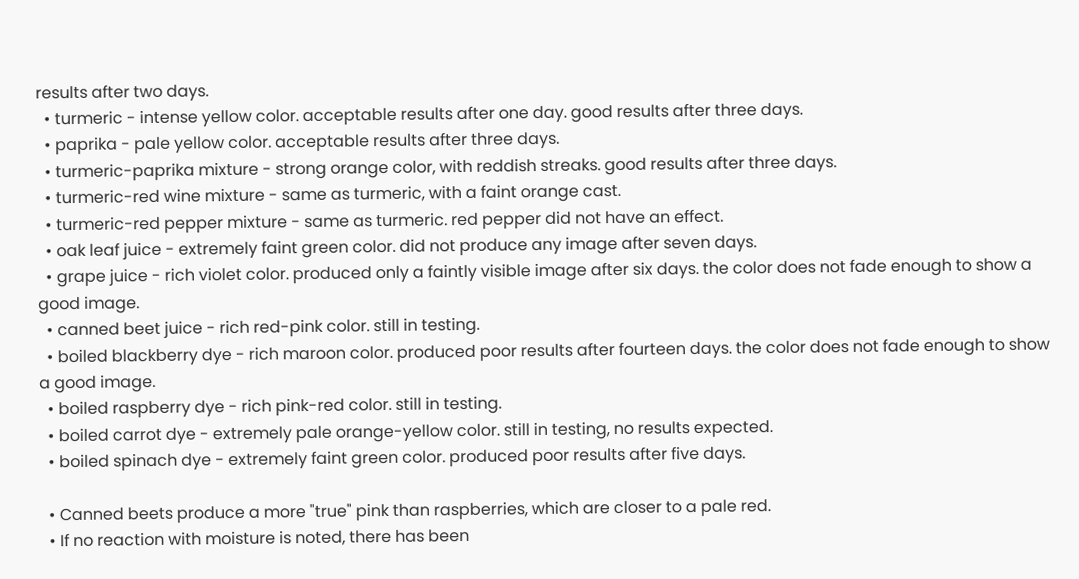results after two days.
  • turmeric - intense yellow color. acceptable results after one day. good results after three days.
  • paprika - pale yellow color. acceptable results after three days.
  • turmeric-paprika mixture - strong orange color, with reddish streaks. good results after three days.
  • turmeric-red wine mixture - same as turmeric, with a faint orange cast.
  • turmeric-red pepper mixture - same as turmeric. red pepper did not have an effect.
  • oak leaf juice - extremely faint green color. did not produce any image after seven days.
  • grape juice - rich violet color. produced only a faintly visible image after six days. the color does not fade enough to show a good image.
  • canned beet juice - rich red-pink color. still in testing.
  • boiled blackberry dye - rich maroon color. produced poor results after fourteen days. the color does not fade enough to show a good image.
  • boiled raspberry dye - rich pink-red color. still in testing.
  • boiled carrot dye - extremely pale orange-yellow color. still in testing, no results expected.
  • boiled spinach dye - extremely faint green color. produced poor results after five days.

  • Canned beets produce a more "true" pink than raspberries, which are closer to a pale red.
  • If no reaction with moisture is noted, there has been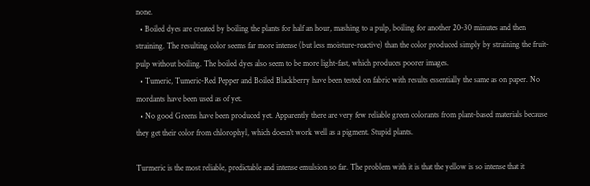none.
  • Boiled dyes are created by boiling the plants for half an hour, mashing to a pulp, boiling for another 20-30 minutes and then straining. The resulting color seems far more intense (but less moisture-reactive) than the color produced simply by straining the fruit-pulp without boiling. The boiled dyes also seem to be more light-fast, which produces poorer images.
  • Tumeric, Tumeric-Red Pepper and Boiled Blackberry have been tested on fabric with results essentially the same as on paper. No mordants have been used as of yet.
  • No good Greens have been produced yet. Apparently there are very few reliable green colorants from plant-based materials because they get their color from chlorophyl, which doesn't work well as a pigment. Stupid plants.

Turmeric is the most reliable, predictable and intense emulsion so far. The problem with it is that the yellow is so intense that it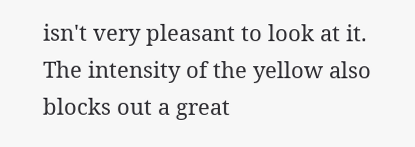isn't very pleasant to look at it. The intensity of the yellow also blocks out a great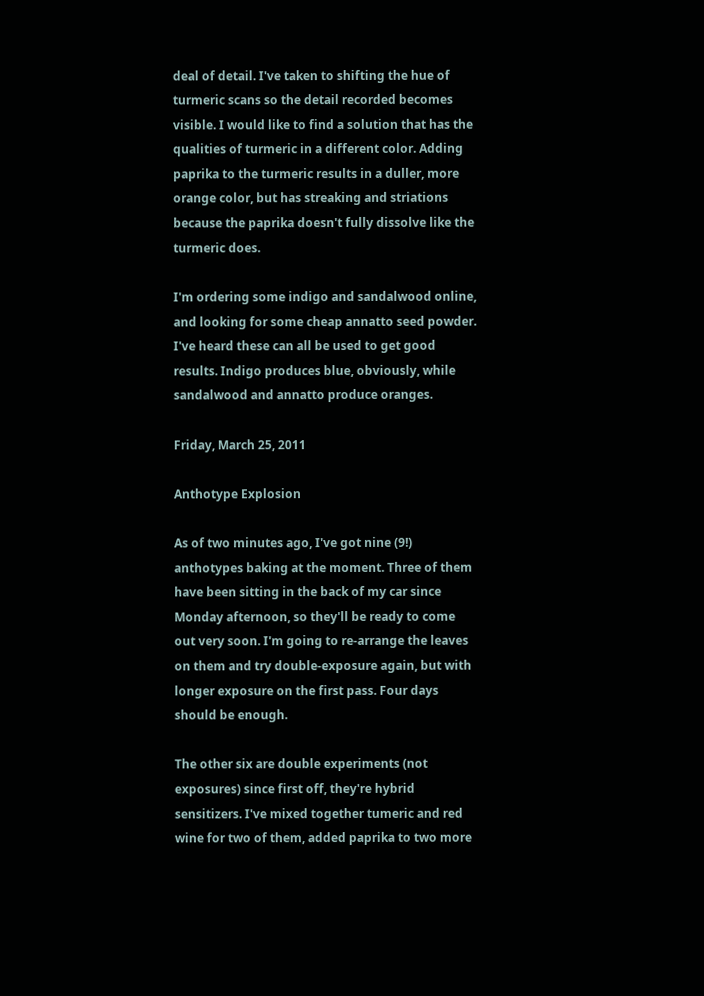deal of detail. I've taken to shifting the hue of turmeric scans so the detail recorded becomes visible. I would like to find a solution that has the qualities of turmeric in a different color. Adding paprika to the turmeric results in a duller, more orange color, but has streaking and striations because the paprika doesn't fully dissolve like the turmeric does.

I'm ordering some indigo and sandalwood online, and looking for some cheap annatto seed powder. I've heard these can all be used to get good results. Indigo produces blue, obviously, while sandalwood and annatto produce oranges.

Friday, March 25, 2011

Anthotype Explosion

As of two minutes ago, I've got nine (9!) anthotypes baking at the moment. Three of them have been sitting in the back of my car since Monday afternoon, so they'll be ready to come out very soon. I'm going to re-arrange the leaves on them and try double-exposure again, but with longer exposure on the first pass. Four days should be enough.

The other six are double experiments (not exposures) since first off, they're hybrid sensitizers. I've mixed together tumeric and red wine for two of them, added paprika to two more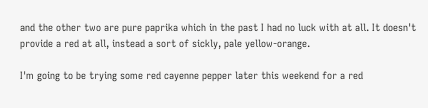and the other two are pure paprika which in the past I had no luck with at all. It doesn't provide a red at all, instead a sort of sickly, pale yellow-orange.

I'm going to be trying some red cayenne pepper later this weekend for a red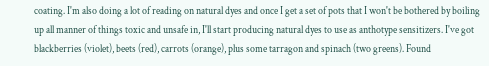coating. I'm also doing a lot of reading on natural dyes and once I get a set of pots that I won't be bothered by boiling up all manner of things toxic and unsafe in, I'll start producing natural dyes to use as anthotype sensitizers. I've got blackberries (violet), beets (red), carrots (orange), plus some tarragon and spinach (two greens). Found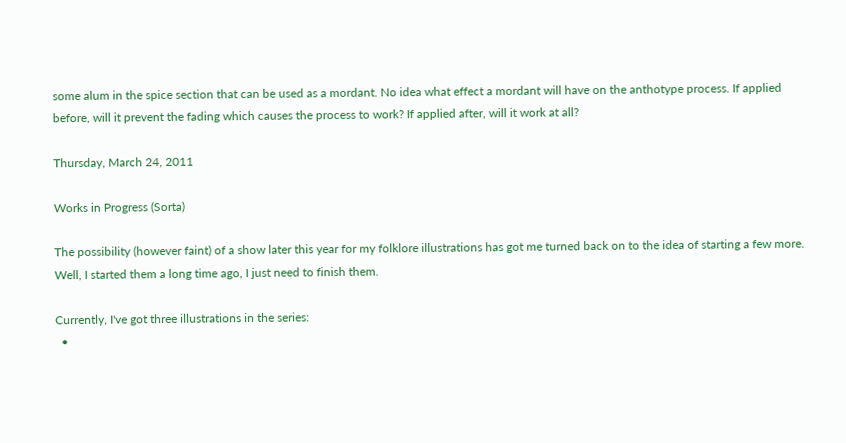some alum in the spice section that can be used as a mordant. No idea what effect a mordant will have on the anthotype process. If applied before, will it prevent the fading which causes the process to work? If applied after, will it work at all?

Thursday, March 24, 2011

Works in Progress (Sorta)

The possibility (however faint) of a show later this year for my folklore illustrations has got me turned back on to the idea of starting a few more. Well, I started them a long time ago, I just need to finish them.

Currently, I've got three illustrations in the series:
  •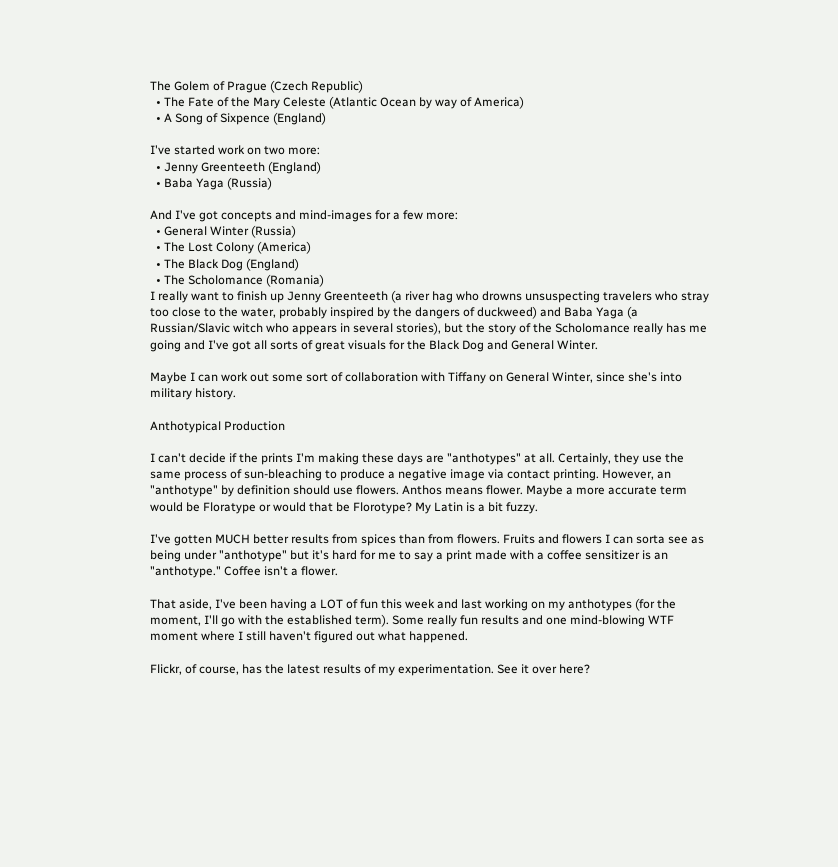The Golem of Prague (Czech Republic)
  • The Fate of the Mary Celeste (Atlantic Ocean by way of America)
  • A Song of Sixpence (England)

I've started work on two more:
  • Jenny Greenteeth (England)
  • Baba Yaga (Russia)

And I've got concepts and mind-images for a few more:
  • General Winter (Russia)
  • The Lost Colony (America)
  • The Black Dog (England)
  • The Scholomance (Romania)
I really want to finish up Jenny Greenteeth (a river hag who drowns unsuspecting travelers who stray too close to the water, probably inspired by the dangers of duckweed) and Baba Yaga (a Russian/Slavic witch who appears in several stories), but the story of the Scholomance really has me going and I've got all sorts of great visuals for the Black Dog and General Winter.

Maybe I can work out some sort of collaboration with Tiffany on General Winter, since she's into military history.

Anthotypical Production

I can't decide if the prints I'm making these days are "anthotypes" at all. Certainly, they use the same process of sun-bleaching to produce a negative image via contact printing. However, an "anthotype" by definition should use flowers. Anthos means flower. Maybe a more accurate term would be Floratype or would that be Florotype? My Latin is a bit fuzzy.

I've gotten MUCH better results from spices than from flowers. Fruits and flowers I can sorta see as being under "anthotype" but it's hard for me to say a print made with a coffee sensitizer is an "anthotype." Coffee isn't a flower.

That aside, I've been having a LOT of fun this week and last working on my anthotypes (for the moment, I'll go with the established term). Some really fun results and one mind-blowing WTF moment where I still haven't figured out what happened.

Flickr, of course, has the latest results of my experimentation. See it over here?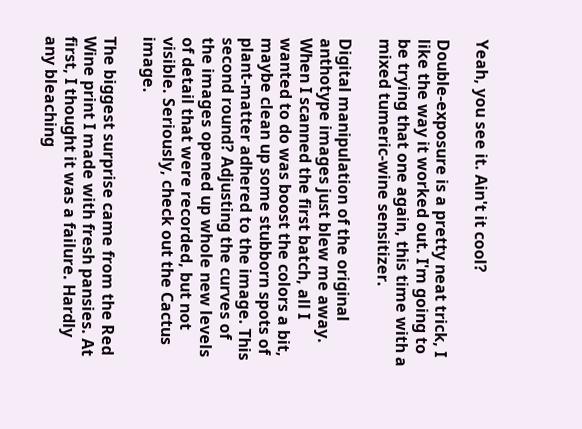Yeah, you see it. Ain't it cool?

Double-exposure is a pretty neat trick, I like the way it worked out. I'm going to be trying that one again, this time with a mixed tumeric-wine sensitizer.

Digital manipulation of the original anthotype images just blew me away. When I scanned the first batch, all I wanted to do was boost the colors a bit, maybe clean up some stubborn spots of plant-matter adhered to the image. This second round? Adjusting the curves of the images opened up whole new levels of detail that were recorded, but not visible. Seriously, check out the Cactus image.

The biggest surprise came from the Red Wine print I made with fresh pansies. At first, I thought it was a failure. Hardly any bleaching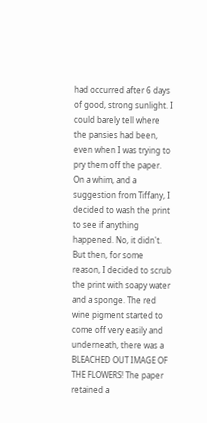had occurred after 6 days of good, strong sunlight. I could barely tell where the pansies had been, even when I was trying to pry them off the paper. On a whim, and a suggestion from Tiffany, I decided to wash the print to see if anything happened. No, it didn't. But then, for some reason, I decided to scrub the print with soapy water and a sponge. The red wine pigment started to come off very easily and underneath, there was a BLEACHED OUT IMAGE OF THE FLOWERS! The paper retained a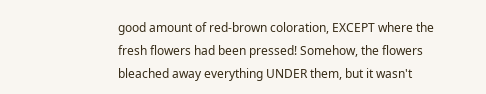good amount of red-brown coloration, EXCEPT where the fresh flowers had been pressed! Somehow, the flowers bleached away everything UNDER them, but it wasn't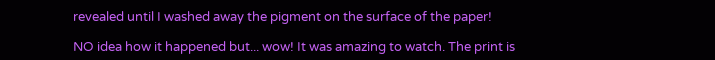revealed until I washed away the pigment on the surface of the paper!

NO idea how it happened but... wow! It was amazing to watch. The print is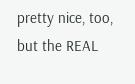pretty nice, too, but the REAL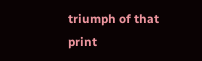triumph of that print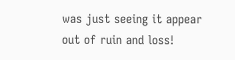was just seeing it appear out of ruin and loss!